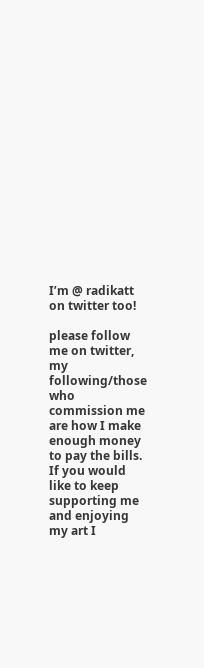I’m @ radikatt on twitter too!

please follow me on twitter, my following/those who commission me are how I make enough money to pay the bills. If you would like to keep supporting me and enjoying my art I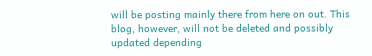will be posting mainly there from here on out. This blog, however, will not be deleted and possibly updated depending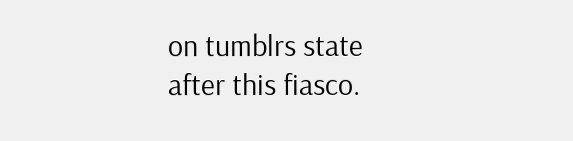on tumblrs state after this fiasco.